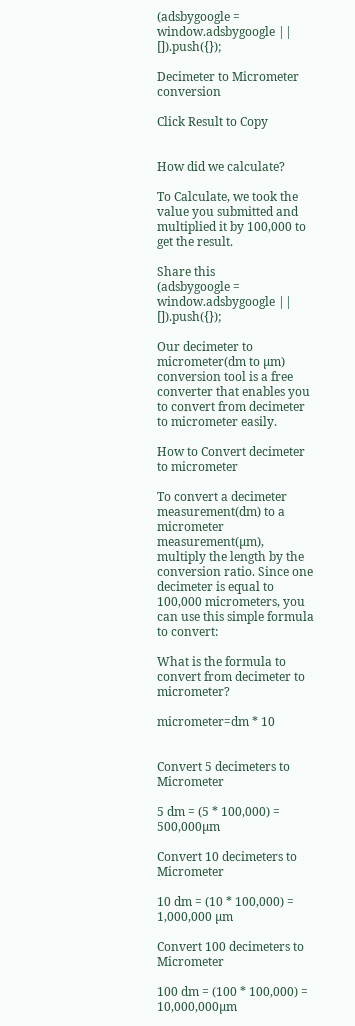(adsbygoogle = window.adsbygoogle || []).push({});

Decimeter to Micrometer conversion

Click Result to Copy


How did we calculate?

To Calculate, we took the value you submitted and multiplied it by 100,000 to get the result.

Share this
(adsbygoogle = window.adsbygoogle || []).push({});

Our decimeter to micrometer(dm to µm) conversion tool is a free converter that enables you to convert from decimeter to micrometer easily.

How to Convert decimeter to micrometer

To convert a decimeter measurement(dm) to a micrometer measurement(µm), multiply the length by the conversion ratio. Since one decimeter is equal to 100,000 micrometers, you can use this simple formula to convert:

What is the formula to convert from decimeter to micrometer?

micrometer=dm * 10


Convert 5 decimeters to Micrometer

5 dm = (5 * 100,000) = 500,000µm

Convert 10 decimeters to Micrometer

10 dm = (10 * 100,000) = 1,000,000 µm

Convert 100 decimeters to Micrometer

100 dm = (100 * 100,000) = 10,000,000µm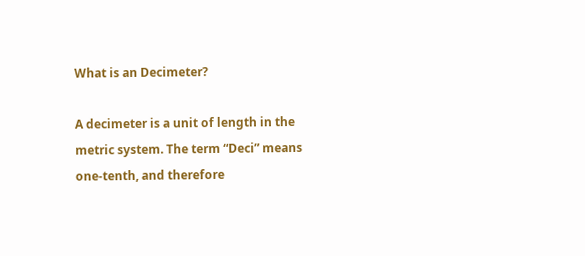What is an Decimeter?

A decimeter is a unit of length in the metric system. The term “Deci” means one-tenth, and therefore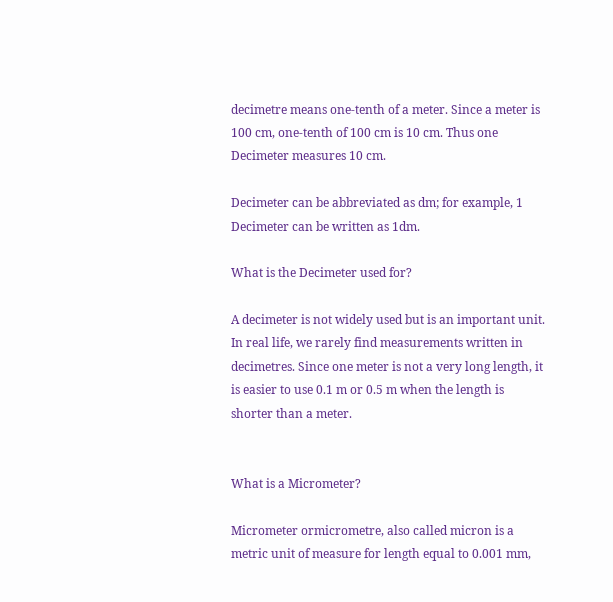decimetre means one-tenth of a meter. Since a meter is 100 cm, one-tenth of 100 cm is 10 cm. Thus one Decimeter measures 10 cm.

Decimeter can be abbreviated as dm; for example, 1 Decimeter can be written as 1dm.

What is the Decimeter used for?

A decimeter is not widely used but is an important unit. In real life, we rarely find measurements written in decimetres. Since one meter is not a very long length, it is easier to use 0.1 m or 0.5 m when the length is shorter than a meter.


What is a Micrometer?

Micrometer ormicrometre, also called micron is a metric unit of measure for length equal to 0.001 mm,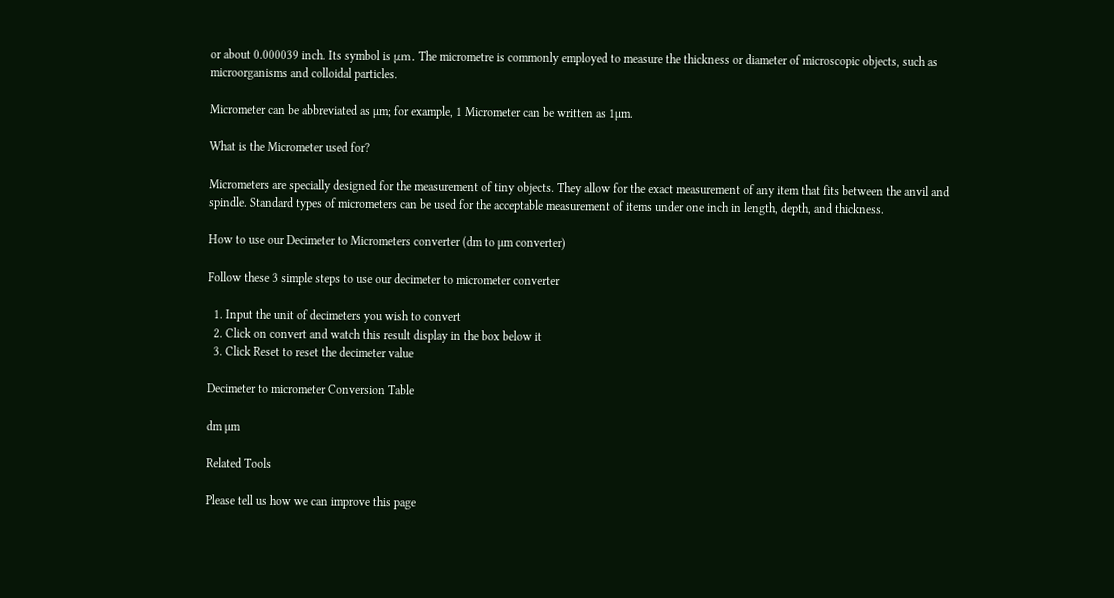or about 0.000039 inch. Its symbol is μm. The micrometre is commonly employed to measure the thickness or diameter of microscopic objects, such as microorganisms and colloidal particles.

Micrometer can be abbreviated as µm; for example, 1 Micrometer can be written as 1µm.

What is the Micrometer used for?

Micrometers are specially designed for the measurement of tiny objects. They allow for the exact measurement of any item that fits between the anvil and spindle. Standard types of micrometers can be used for the acceptable measurement of items under one inch in length, depth, and thickness.

How to use our Decimeter to Micrometers converter (dm to µm converter)

Follow these 3 simple steps to use our decimeter to micrometer converter

  1. Input the unit of decimeters you wish to convert
  2. Click on convert and watch this result display in the box below it
  3. Click Reset to reset the decimeter value

Decimeter to micrometer Conversion Table

dm µm

Related Tools

Please tell us how we can improve this page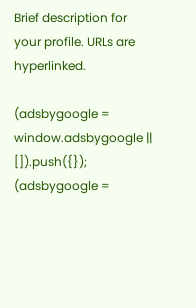Brief description for your profile. URLs are hyperlinked.

(adsbygoogle = window.adsbygoogle || []).push({});
(adsbygoogle =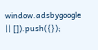window.adsbygoogle || []).push({});